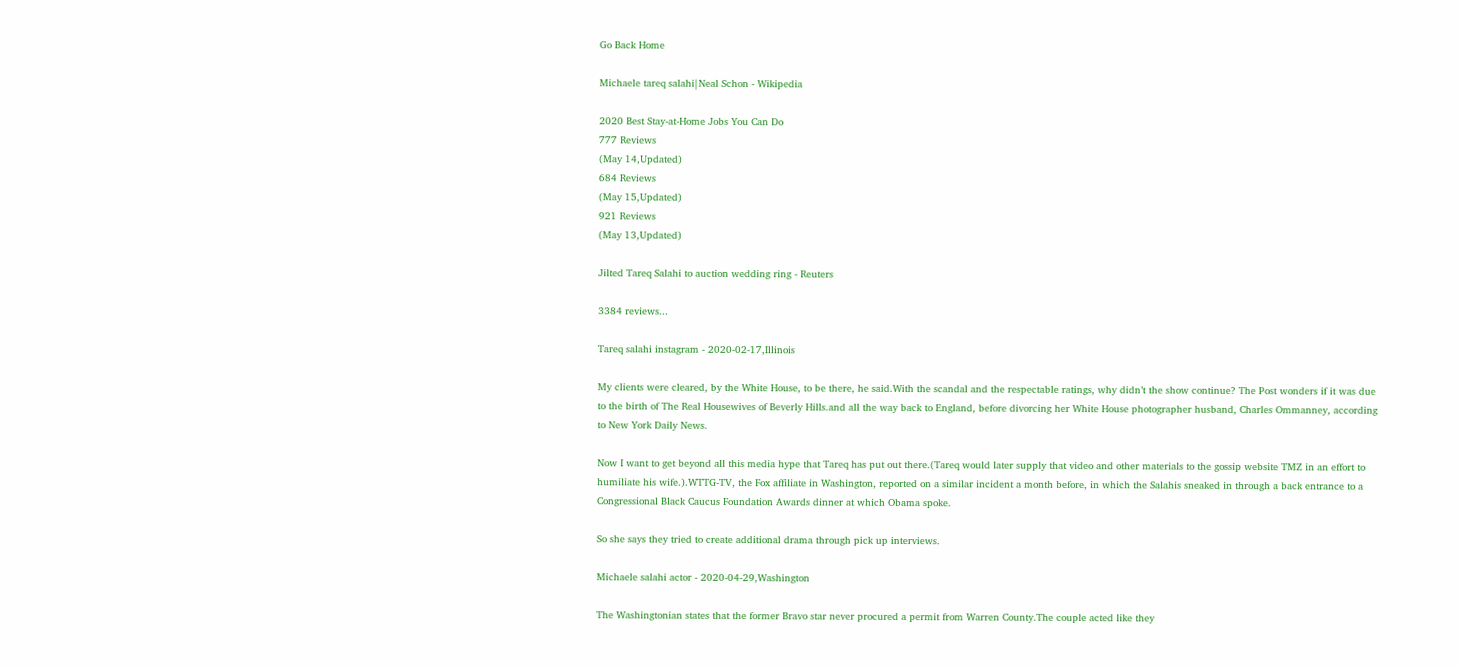Go Back Home

Michaele tareq salahi|Neal Schon - Wikipedia

2020 Best Stay-at-Home Jobs You Can Do
777 Reviews
(May 14,Updated)
684 Reviews
(May 15,Updated)
921 Reviews
(May 13,Updated)

Jilted Tareq Salahi to auction wedding ring - Reuters

3384 reviews...

Tareq salahi instagram - 2020-02-17,Illinois

My clients were cleared, by the White House, to be there, he said.With the scandal and the respectable ratings, why didn’t the show continue? The Post wonders if it was due to the birth of The Real Housewives of Beverly Hills.and all the way back to England, before divorcing her White House photographer husband, Charles Ommanney, according to New York Daily News.

Now I want to get beyond all this media hype that Tareq has put out there.(Tareq would later supply that video and other materials to the gossip website TMZ in an effort to humiliate his wife.).WTTG-TV, the Fox affiliate in Washington, reported on a similar incident a month before, in which the Salahis sneaked in through a back entrance to a Congressional Black Caucus Foundation Awards dinner at which Obama spoke.

So she says they tried to create additional drama through pick up interviews.

Michaele salahi actor - 2020-04-29,Washington

The Washingtonian states that the former Bravo star never procured a permit from Warren County.The couple acted like they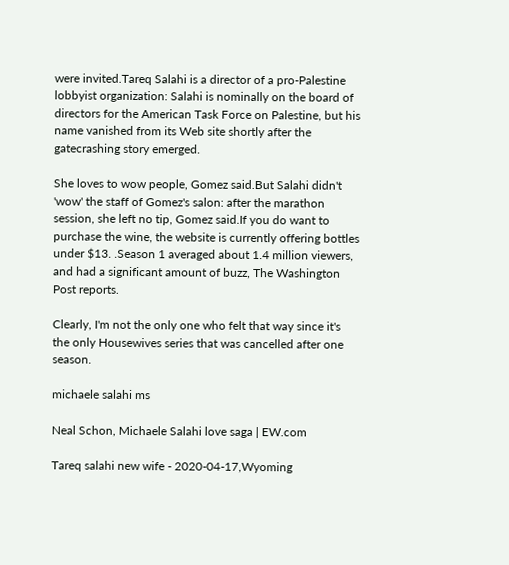were invited.Tareq Salahi is a director of a pro-Palestine lobbyist organization: Salahi is nominally on the board of directors for the American Task Force on Palestine, but his name vanished from its Web site shortly after the gatecrashing story emerged.

She loves to wow people, Gomez said.But Salahi didn't 'wow' the staff of Gomez's salon: after the marathon session, she left no tip, Gomez said.If you do want to purchase the wine, the website is currently offering bottles under $13. .Season 1 averaged about 1.4 million viewers, and had a significant amount of buzz, The Washington Post reports.

Clearly, I'm not the only one who felt that way since it's the only Housewives series that was cancelled after one season.

michaele salahi ms

Neal Schon, Michaele Salahi love saga | EW.com

Tareq salahi new wife - 2020-04-17,Wyoming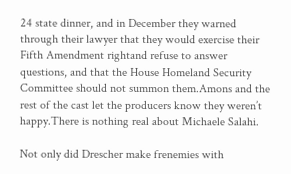24 state dinner, and in December they warned through their lawyer that they would exercise their Fifth Amendment rightand refuse to answer questions, and that the House Homeland Security Committee should not summon them.Amons and the rest of the cast let the producers know they weren’t happy.There is nothing real about Michaele Salahi.

Not only did Drescher make frenemies with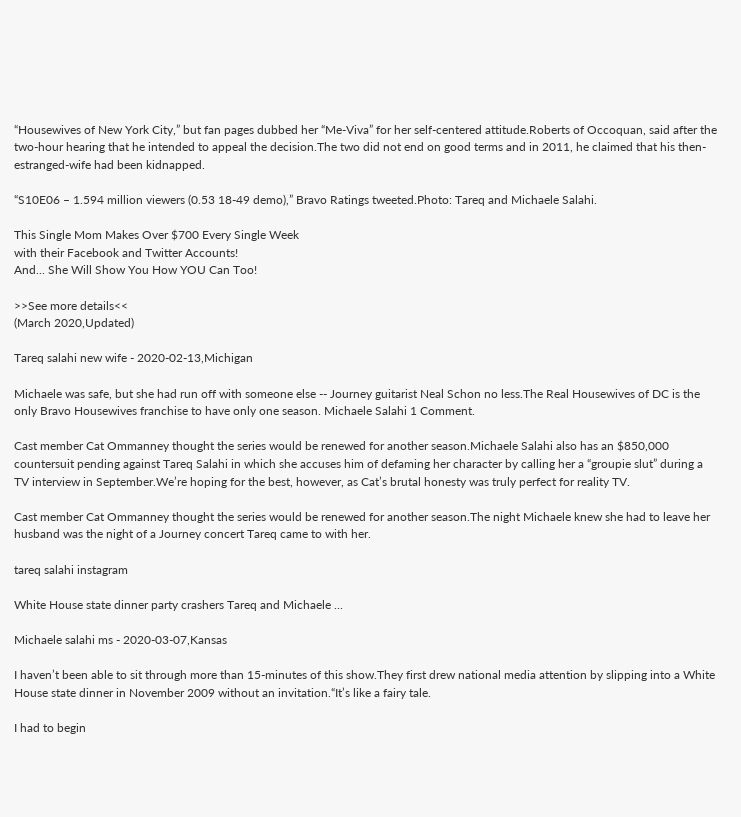“Housewives of New York City,” but fan pages dubbed her “Me-Viva” for her self-centered attitude.Roberts of Occoquan, said after the two-hour hearing that he intended to appeal the decision.The two did not end on good terms and in 2011, he claimed that his then-estranged-wife had been kidnapped.

“S10E06 – 1.594 million viewers (0.53 18-49 demo),” Bravo Ratings tweeted.Photo: Tareq and Michaele Salahi.

This Single Mom Makes Over $700 Every Single Week
with their Facebook and Twitter Accounts!
And... She Will Show You How YOU Can Too!

>>See more details<<
(March 2020,Updated)

Tareq salahi new wife - 2020-02-13,Michigan

Michaele was safe, but she had run off with someone else -- Journey guitarist Neal Schon no less.The Real Housewives of DC is the only Bravo Housewives franchise to have only one season. Michaele Salahi 1 Comment.

Cast member Cat Ommanney thought the series would be renewed for another season.Michaele Salahi also has an $850,000 countersuit pending against Tareq Salahi in which she accuses him of defaming her character by calling her a “groupie slut” during a TV interview in September.We’re hoping for the best, however, as Cat’s brutal honesty was truly perfect for reality TV.

Cast member Cat Ommanney thought the series would be renewed for another season.The night Michaele knew she had to leave her husband was the night of a Journey concert Tareq came to with her.

tareq salahi instagram

White House state dinner party crashers Tareq and Michaele ...

Michaele salahi ms - 2020-03-07,Kansas

I haven’t been able to sit through more than 15-minutes of this show.They first drew national media attention by slipping into a White House state dinner in November 2009 without an invitation.“It’s like a fairy tale.

I had to begin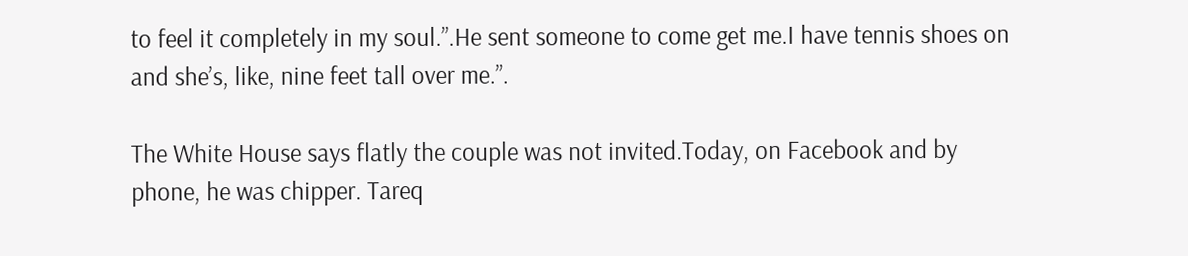to feel it completely in my soul.”.He sent someone to come get me.I have tennis shoes on and she’s, like, nine feet tall over me.”.

The White House says flatly the couple was not invited.Today, on Facebook and by phone, he was chipper. Tareq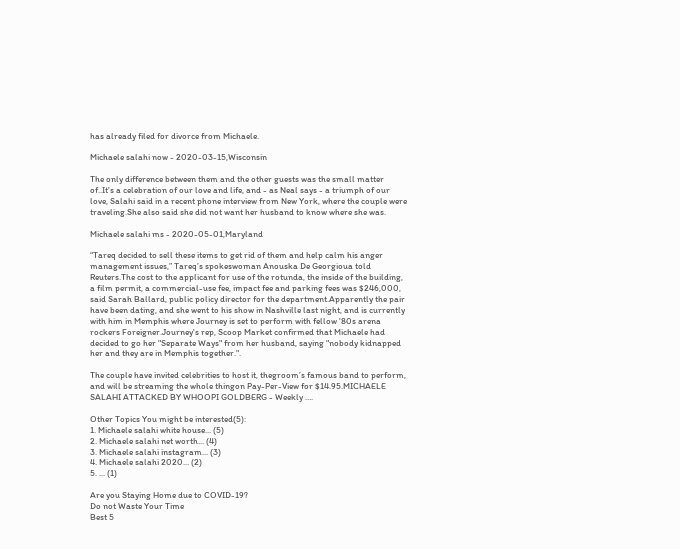has already filed for divorce from Michaele.

Michaele salahi now - 2020-03-15,Wisconsin

The only difference between them and the other guests was the small matter of..It's a celebration of our love and life, and - as Neal says - a triumph of our love, Salahi said in a recent phone interview from New York, where the couple were traveling.She also said she did not want her husband to know where she was.

Michaele salahi ms - 2020-05-01,Maryland

“Tareq decided to sell these items to get rid of them and help calm his anger management issues,” Tareq’s spokeswoman Anouska De Georgioua told Reuters.The cost to the applicant for use of the rotunda, the inside of the building, a film permit, a commercial-use fee, impact fee and parking fees was $246,000, said Sarah Ballard, public policy director for the department.Apparently the pair have been dating, and she went to his show in Nashville last night, and is currently with him in Memphis where Journey is set to perform with fellow '80s arena rockers Foreigner.Journey's rep, Scoop Market confirmed that Michaele had decided to go her "Separate Ways" from her husband, saying "nobody kidnapped her and they are in Memphis together.".

The couple have invited celebrities to host it, thegroom’s famous band to perform, and will be streaming the whole thingon Pay-Per-View for $14.95.MICHAELE SALAHI ATTACKED BY WHOOPI GOLDBERG - Weekly ….

Other Topics You might be interested(5):
1. Michaele salahi white house... (5)
2. Michaele salahi net worth... (4)
3. Michaele salahi instagram... (3)
4. Michaele salahi 2020... (2)
5. ... (1)

Are you Staying Home due to COVID-19?
Do not Waste Your Time
Best 5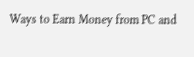Ways to Earn Money from PC and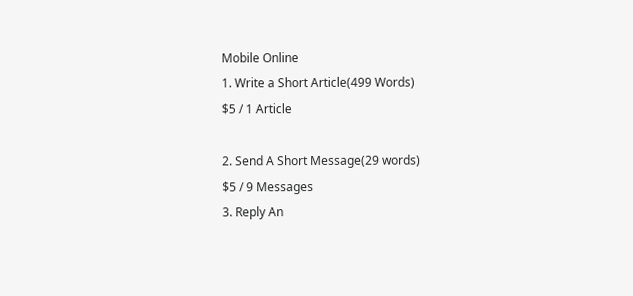Mobile Online
1. Write a Short Article(499 Words)
$5 / 1 Article

2. Send A Short Message(29 words)
$5 / 9 Messages
3. Reply An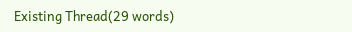Existing Thread(29 words)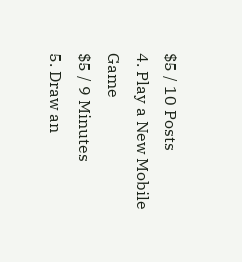$5 / 10 Posts
4. Play a New Mobile Game
$5 / 9 Minutes
5. Draw an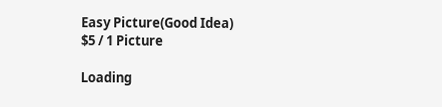Easy Picture(Good Idea)
$5 / 1 Picture

Loading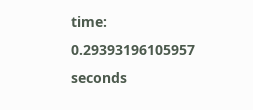time: 0.29393196105957 seconds